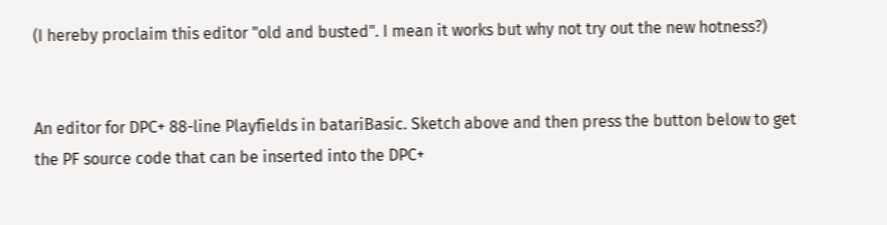(I hereby proclaim this editor "old and busted". I mean it works but why not try out the new hotness?)


An editor for DPC+ 88-line Playfields in batariBasic. Sketch above and then press the button below to get the PF source code that can be inserted into the DPC+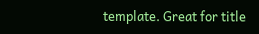template. Great for title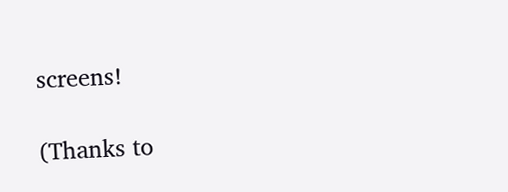screens!

(Thanks to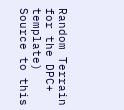Random Terrain for the DPC+ template)
Source to this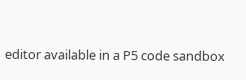editor available in a P5 code sandbox